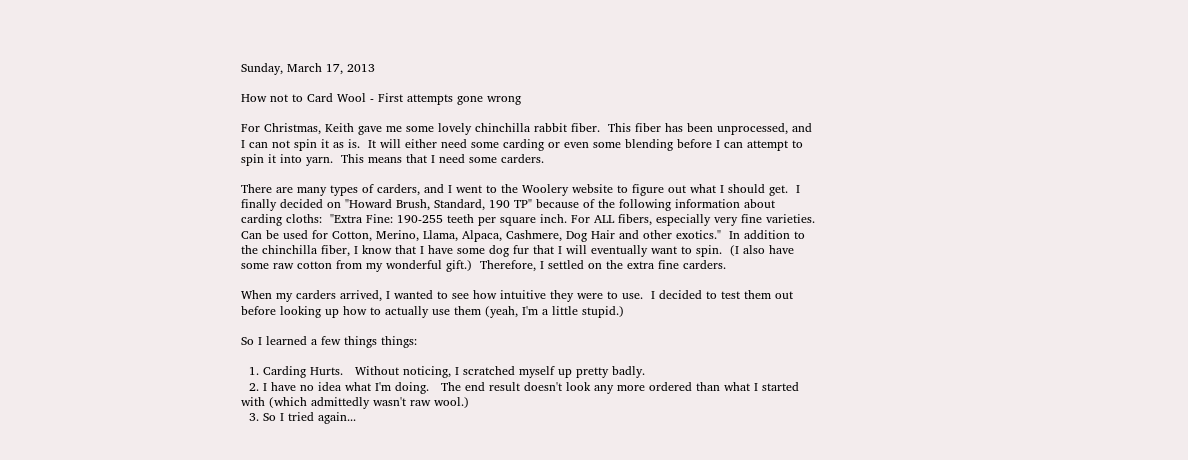Sunday, March 17, 2013

How not to Card Wool - First attempts gone wrong

For Christmas, Keith gave me some lovely chinchilla rabbit fiber.  This fiber has been unprocessed, and I can not spin it as is.  It will either need some carding or even some blending before I can attempt to spin it into yarn.  This means that I need some carders.

There are many types of carders, and I went to the Woolery website to figure out what I should get.  I finally decided on "Howard Brush, Standard, 190 TP" because of the following information about carding cloths:  "Extra Fine: 190-255 teeth per square inch. For ALL fibers, especially very fine varieties. Can be used for Cotton, Merino, Llama, Alpaca, Cashmere, Dog Hair and other exotics."  In addition to the chinchilla fiber, I know that I have some dog fur that I will eventually want to spin.  (I also have some raw cotton from my wonderful gift.)  Therefore, I settled on the extra fine carders.

When my carders arrived, I wanted to see how intuitive they were to use.  I decided to test them out before looking up how to actually use them (yeah, I'm a little stupid.)

So I learned a few things things:

  1. Carding Hurts.   Without noticing, I scratched myself up pretty badly.
  2. I have no idea what I'm doing.   The end result doesn't look any more ordered than what I started with (which admittedly wasn't raw wool.)
  3. So I tried again...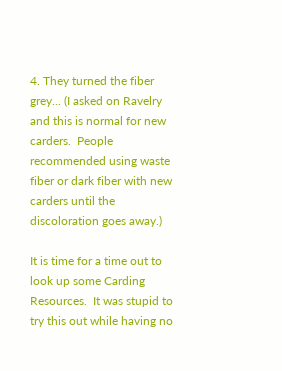4. They turned the fiber grey... (I asked on Ravelry and this is normal for new carders.  People recommended using waste fiber or dark fiber with new carders until the discoloration goes away.)

It is time for a time out to look up some Carding Resources.  It was stupid to try this out while having no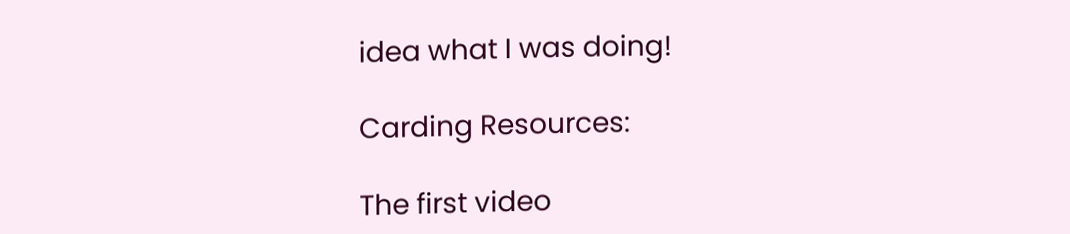idea what I was doing!

Carding Resources:

The first video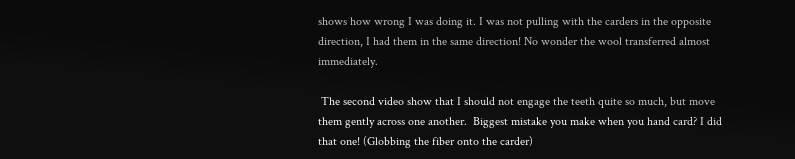shows how wrong I was doing it. I was not pulling with the carders in the opposite direction, I had them in the same direction! No wonder the wool transferred almost immediately.

 The second video show that I should not engage the teeth quite so much, but move them gently across one another.  Biggest mistake you make when you hand card? I did that one! (Globbing the fiber onto the carder)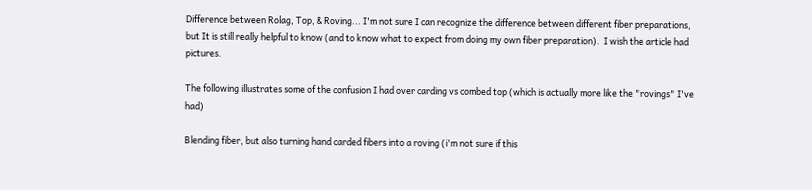Difference between Rolag, Top, & Roving... I'm not sure I can recognize the difference between different fiber preparations, but It is still really helpful to know (and to know what to expect from doing my own fiber preparation).  I wish the article had pictures.

The following illustrates some of the confusion I had over carding vs combed top (which is actually more like the "rovings" I've had)

Blending fiber, but also turning hand carded fibers into a roving (i'm not sure if this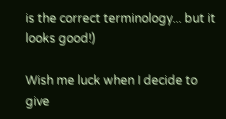is the correct terminology... but it looks good!)

Wish me luck when I decide to give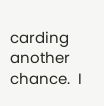carding another chance.  I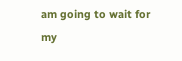am going to wait for my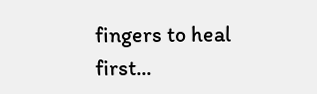fingers to heal first...